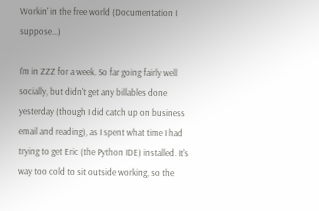Workin' in the free world (Documentation I suppose...)

I'm in ZZZ for a week. So far going fairly well socially, but didn't get any billables done yesterday (though I did catch up on business email and reading), as I spent what time I had trying to get Eric (the Python IDE) installed. It's way too cold to sit outside working, so the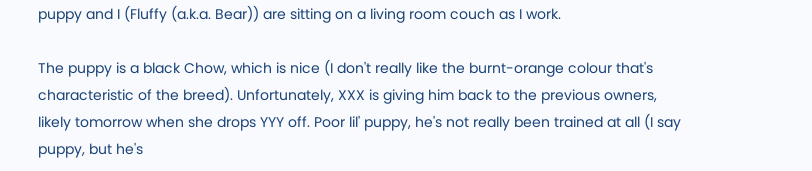puppy and I (Fluffy (a.k.a. Bear)) are sitting on a living room couch as I work.

The puppy is a black Chow, which is nice (I don't really like the burnt-orange colour that's characteristic of the breed). Unfortunately, XXX is giving him back to the previous owners, likely tomorrow when she drops YYY off. Poor lil' puppy, he's not really been trained at all (I say puppy, but he's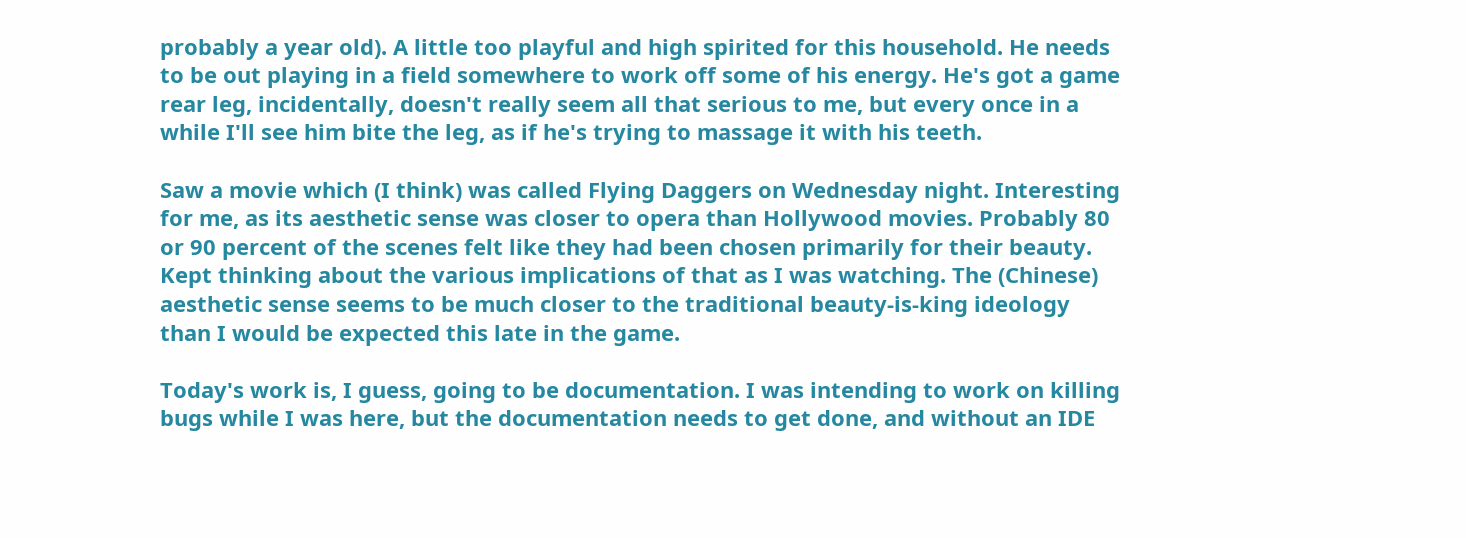probably a year old). A little too playful and high spirited for this household. He needs to be out playing in a field somewhere to work off some of his energy. He's got a game rear leg, incidentally, doesn't really seem all that serious to me, but every once in a while I'll see him bite the leg, as if he's trying to massage it with his teeth.

Saw a movie which (I think) was called Flying Daggers on Wednesday night. Interesting for me, as its aesthetic sense was closer to opera than Hollywood movies. Probably 80 or 90 percent of the scenes felt like they had been chosen primarily for their beauty. Kept thinking about the various implications of that as I was watching. The (Chinese) aesthetic sense seems to be much closer to the traditional beauty-is-king ideology than I would be expected this late in the game.

Today's work is, I guess, going to be documentation. I was intending to work on killing bugs while I was here, but the documentation needs to get done, and without an IDE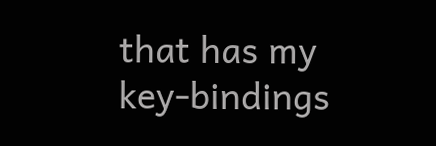that has my key-bindings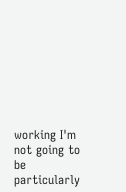working I'm not going to be particularly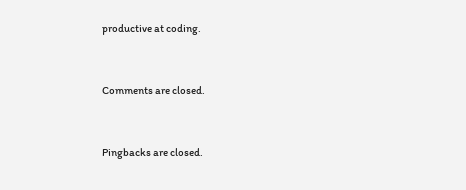productive at coding.


Comments are closed.


Pingbacks are closed.